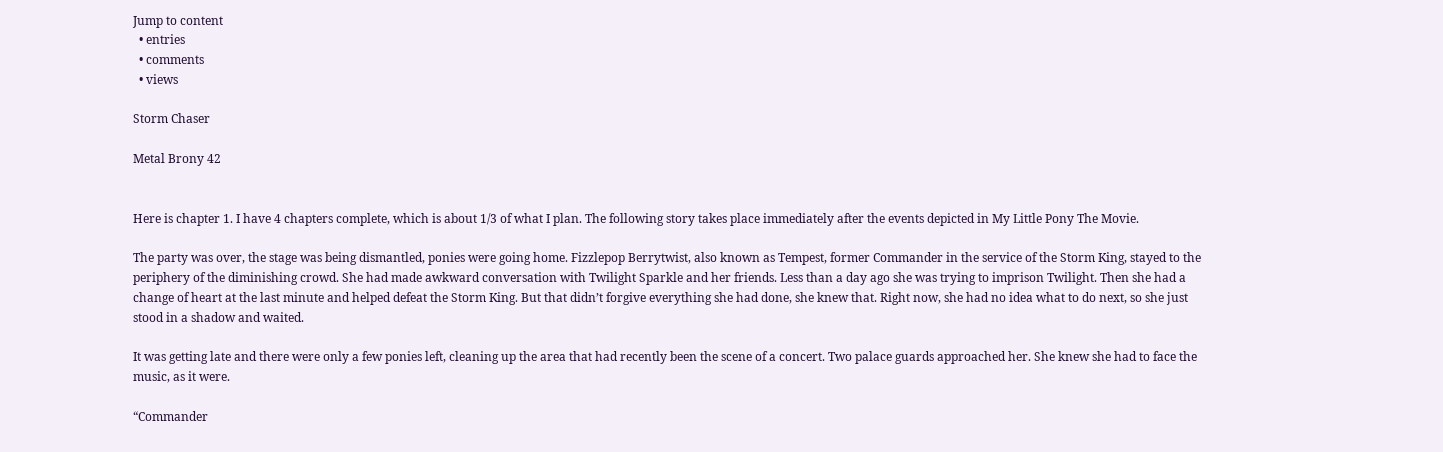Jump to content
  • entries
  • comments
  • views

Storm Chaser

Metal Brony 42


Here is chapter 1. I have 4 chapters complete, which is about 1/3 of what I plan. The following story takes place immediately after the events depicted in My Little Pony The Movie.

The party was over, the stage was being dismantled, ponies were going home. Fizzlepop Berrytwist, also known as Tempest, former Commander in the service of the Storm King, stayed to the periphery of the diminishing crowd. She had made awkward conversation with Twilight Sparkle and her friends. Less than a day ago she was trying to imprison Twilight. Then she had a change of heart at the last minute and helped defeat the Storm King. But that didn’t forgive everything she had done, she knew that. Right now, she had no idea what to do next, so she just stood in a shadow and waited.

It was getting late and there were only a few ponies left, cleaning up the area that had recently been the scene of a concert. Two palace guards approached her. She knew she had to face the music, as it were.

“Commander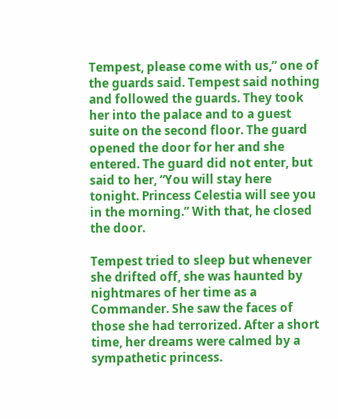Tempest, please come with us,” one of the guards said. Tempest said nothing and followed the guards. They took her into the palace and to a guest suite on the second floor. The guard opened the door for her and she entered. The guard did not enter, but said to her, “You will stay here tonight. Princess Celestia will see you in the morning.” With that, he closed the door.

Tempest tried to sleep but whenever she drifted off, she was haunted by nightmares of her time as a Commander. She saw the faces of those she had terrorized. After a short time, her dreams were calmed by a sympathetic princess.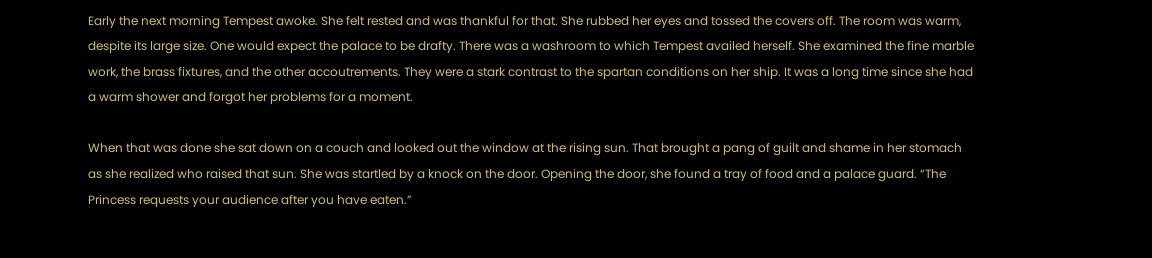Early the next morning Tempest awoke. She felt rested and was thankful for that. She rubbed her eyes and tossed the covers off. The room was warm, despite its large size. One would expect the palace to be drafty. There was a washroom to which Tempest availed herself. She examined the fine marble work, the brass fixtures, and the other accoutrements. They were a stark contrast to the spartan conditions on her ship. It was a long time since she had a warm shower and forgot her problems for a moment.

When that was done she sat down on a couch and looked out the window at the rising sun. That brought a pang of guilt and shame in her stomach as she realized who raised that sun. She was startled by a knock on the door. Opening the door, she found a tray of food and a palace guard. “The Princess requests your audience after you have eaten.”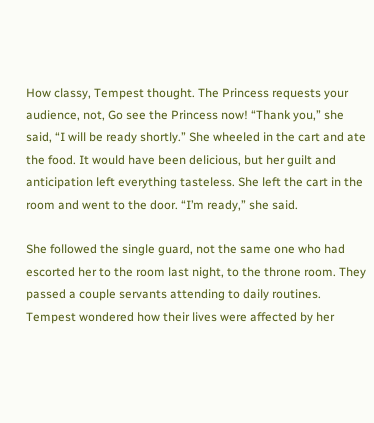How classy, Tempest thought. The Princess requests your audience, not, Go see the Princess now! “Thank you,” she said, “I will be ready shortly.” She wheeled in the cart and ate the food. It would have been delicious, but her guilt and anticipation left everything tasteless. She left the cart in the room and went to the door. “I’m ready,” she said.

She followed the single guard, not the same one who had escorted her to the room last night, to the throne room. They passed a couple servants attending to daily routines. Tempest wondered how their lives were affected by her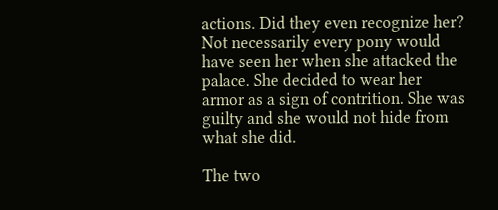actions. Did they even recognize her? Not necessarily every pony would have seen her when she attacked the palace. She decided to wear her armor as a sign of contrition. She was guilty and she would not hide from what she did.

The two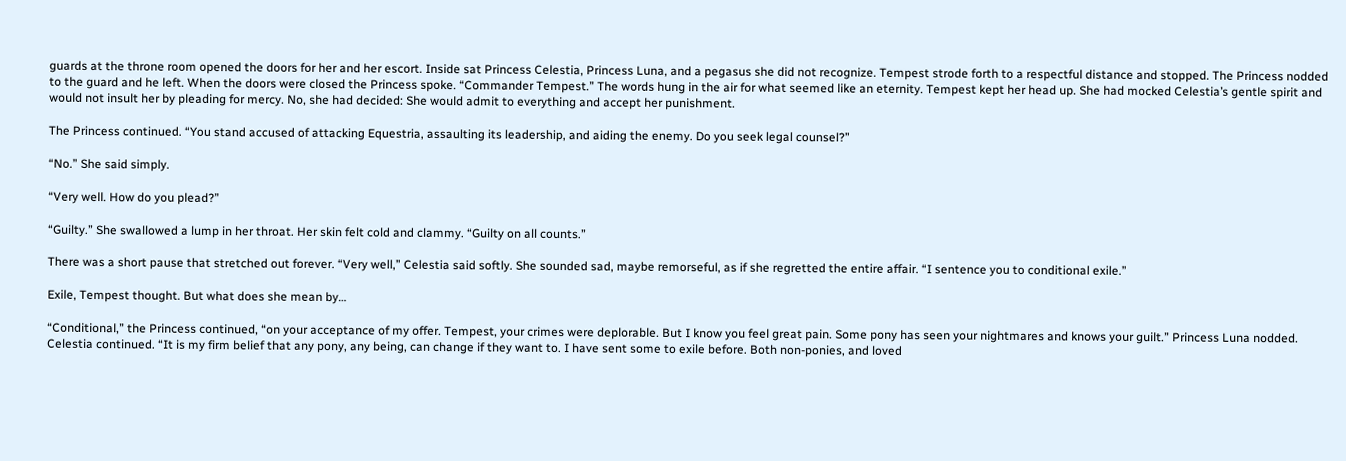guards at the throne room opened the doors for her and her escort. Inside sat Princess Celestia, Princess Luna, and a pegasus she did not recognize. Tempest strode forth to a respectful distance and stopped. The Princess nodded to the guard and he left. When the doors were closed the Princess spoke. “Commander Tempest.” The words hung in the air for what seemed like an eternity. Tempest kept her head up. She had mocked Celestia’s gentle spirit and would not insult her by pleading for mercy. No, she had decided: She would admit to everything and accept her punishment.

The Princess continued. “You stand accused of attacking Equestria, assaulting its leadership, and aiding the enemy. Do you seek legal counsel?”

“No.” She said simply.

“Very well. How do you plead?”

“Guilty.” She swallowed a lump in her throat. Her skin felt cold and clammy. “Guilty on all counts.”

There was a short pause that stretched out forever. “Very well,” Celestia said softly. She sounded sad, maybe remorseful, as if she regretted the entire affair. “I sentence you to conditional exile.”

Exile, Tempest thought. But what does she mean by…

“Conditional,” the Princess continued, “on your acceptance of my offer. Tempest, your crimes were deplorable. But I know you feel great pain. Some pony has seen your nightmares and knows your guilt.” Princess Luna nodded. Celestia continued. “It is my firm belief that any pony, any being, can change if they want to. I have sent some to exile before. Both non-ponies, and loved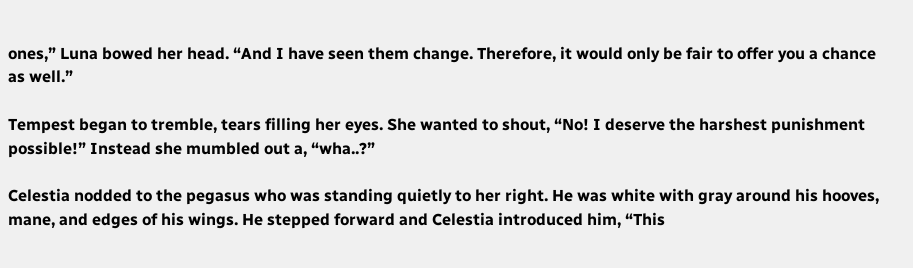ones,” Luna bowed her head. “And I have seen them change. Therefore, it would only be fair to offer you a chance as well.”

Tempest began to tremble, tears filling her eyes. She wanted to shout, “No! I deserve the harshest punishment possible!” Instead she mumbled out a, “wha..?”

Celestia nodded to the pegasus who was standing quietly to her right. He was white with gray around his hooves, mane, and edges of his wings. He stepped forward and Celestia introduced him, “This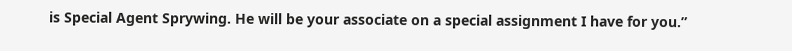is Special Agent Sprywing. He will be your associate on a special assignment I have for you.”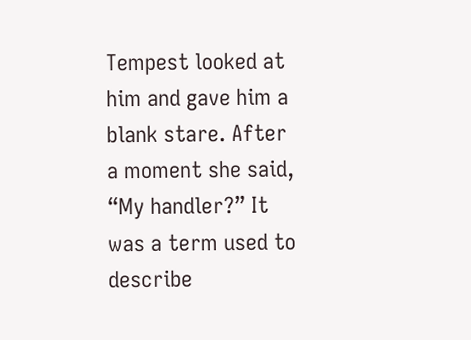Tempest looked at him and gave him a blank stare. After a moment she said, “My handler?” It was a term used to describe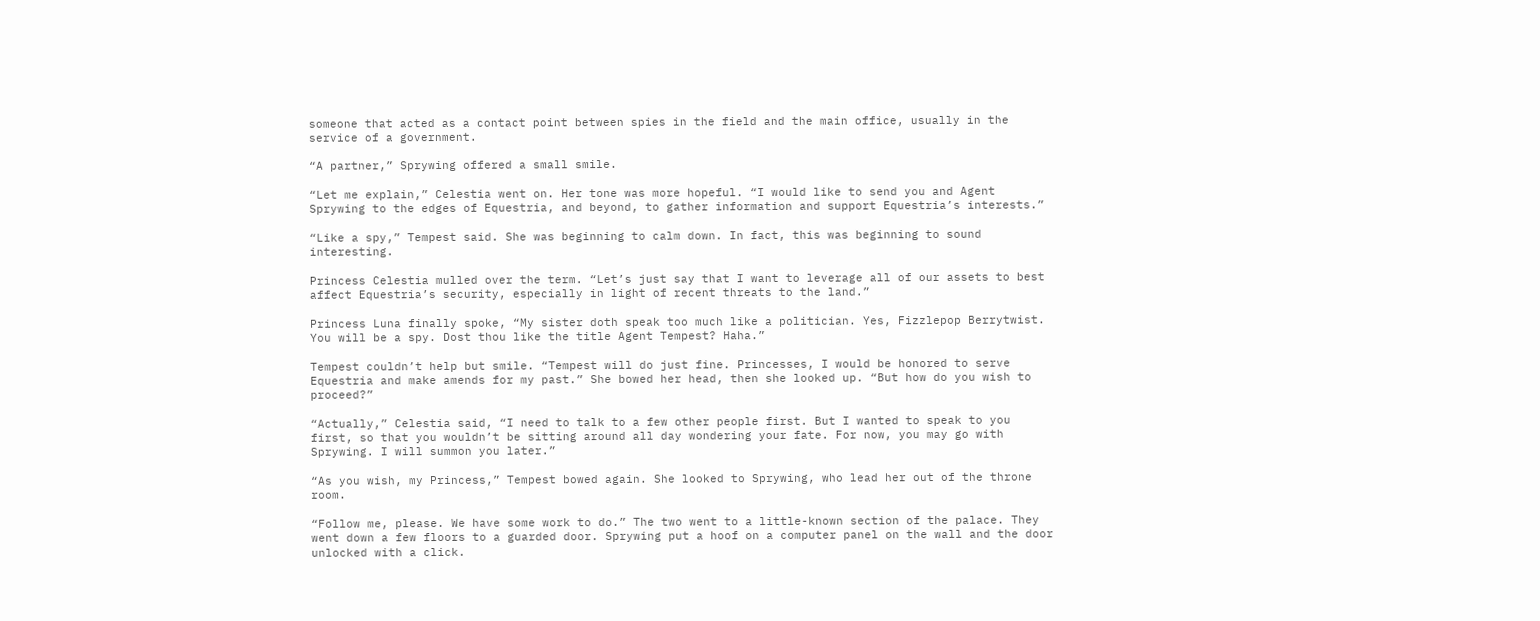someone that acted as a contact point between spies in the field and the main office, usually in the service of a government.

“A partner,” Sprywing offered a small smile.

“Let me explain,” Celestia went on. Her tone was more hopeful. “I would like to send you and Agent Sprywing to the edges of Equestria, and beyond, to gather information and support Equestria’s interests.”

“Like a spy,” Tempest said. She was beginning to calm down. In fact, this was beginning to sound interesting.

Princess Celestia mulled over the term. “Let’s just say that I want to leverage all of our assets to best affect Equestria’s security, especially in light of recent threats to the land.”

Princess Luna finally spoke, “My sister doth speak too much like a politician. Yes, Fizzlepop Berrytwist. You will be a spy. Dost thou like the title Agent Tempest? Haha.”

Tempest couldn’t help but smile. “Tempest will do just fine. Princesses, I would be honored to serve Equestria and make amends for my past.” She bowed her head, then she looked up. “But how do you wish to proceed?”

“Actually,” Celestia said, “I need to talk to a few other people first. But I wanted to speak to you first, so that you wouldn’t be sitting around all day wondering your fate. For now, you may go with Sprywing. I will summon you later.”

“As you wish, my Princess,” Tempest bowed again. She looked to Sprywing, who lead her out of the throne room.

“Follow me, please. We have some work to do.” The two went to a little-known section of the palace. They went down a few floors to a guarded door. Sprywing put a hoof on a computer panel on the wall and the door unlocked with a click.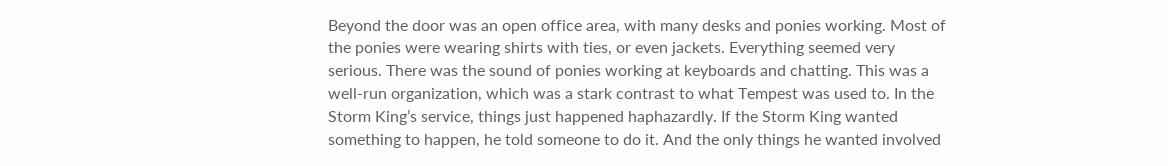Beyond the door was an open office area, with many desks and ponies working. Most of the ponies were wearing shirts with ties, or even jackets. Everything seemed very serious. There was the sound of ponies working at keyboards and chatting. This was a well-run organization, which was a stark contrast to what Tempest was used to. In the Storm King’s service, things just happened haphazardly. If the Storm King wanted something to happen, he told someone to do it. And the only things he wanted involved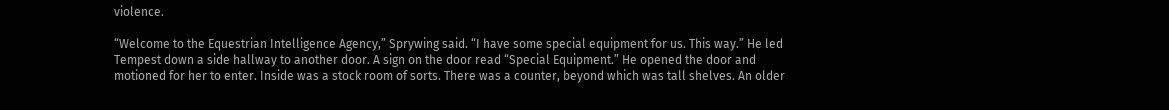violence.

“Welcome to the Equestrian Intelligence Agency,” Sprywing said. “I have some special equipment for us. This way.” He led Tempest down a side hallway to another door. A sign on the door read “Special Equipment.” He opened the door and motioned for her to enter. Inside was a stock room of sorts. There was a counter, beyond which was tall shelves. An older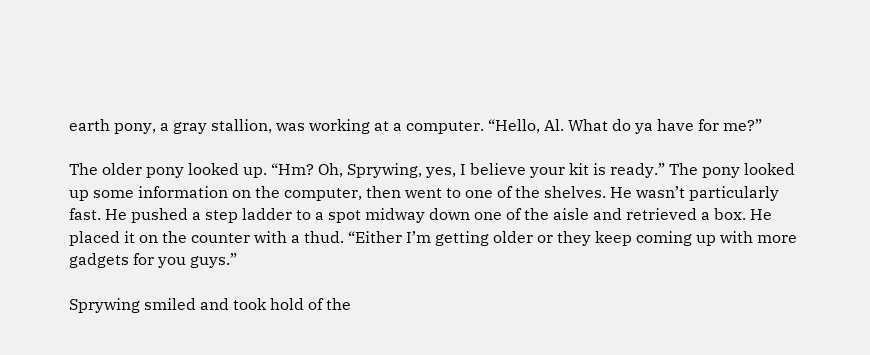earth pony, a gray stallion, was working at a computer. “Hello, Al. What do ya have for me?”

The older pony looked up. “Hm? Oh, Sprywing, yes, I believe your kit is ready.” The pony looked up some information on the computer, then went to one of the shelves. He wasn’t particularly fast. He pushed a step ladder to a spot midway down one of the aisle and retrieved a box. He placed it on the counter with a thud. “Either I’m getting older or they keep coming up with more gadgets for you guys.”

Sprywing smiled and took hold of the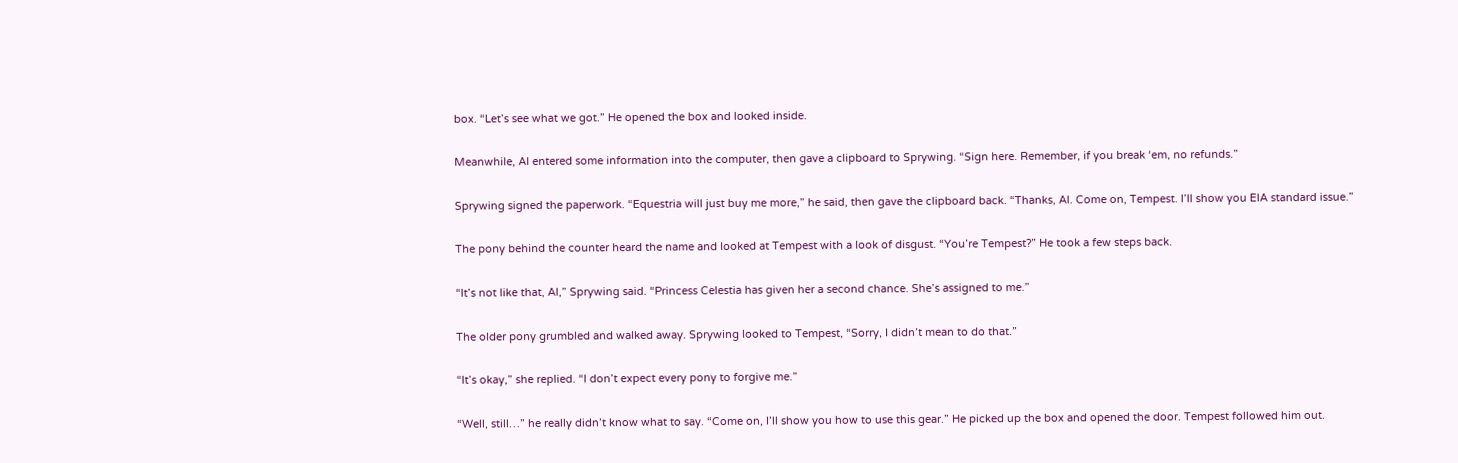box. “Let’s see what we got.” He opened the box and looked inside.

Meanwhile, Al entered some information into the computer, then gave a clipboard to Sprywing. “Sign here. Remember, if you break ‘em, no refunds.”

Sprywing signed the paperwork. “Equestria will just buy me more,” he said, then gave the clipboard back. “Thanks, Al. Come on, Tempest. I’ll show you EIA standard issue.”

The pony behind the counter heard the name and looked at Tempest with a look of disgust. “You’re Tempest?” He took a few steps back.

“It’s not like that, Al,” Sprywing said. “Princess Celestia has given her a second chance. She’s assigned to me.”

The older pony grumbled and walked away. Sprywing looked to Tempest, “Sorry, I didn’t mean to do that.”

“It’s okay,” she replied. “I don’t expect every pony to forgive me.”

“Well, still…” he really didn’t know what to say. “Come on, I’ll show you how to use this gear.” He picked up the box and opened the door. Tempest followed him out.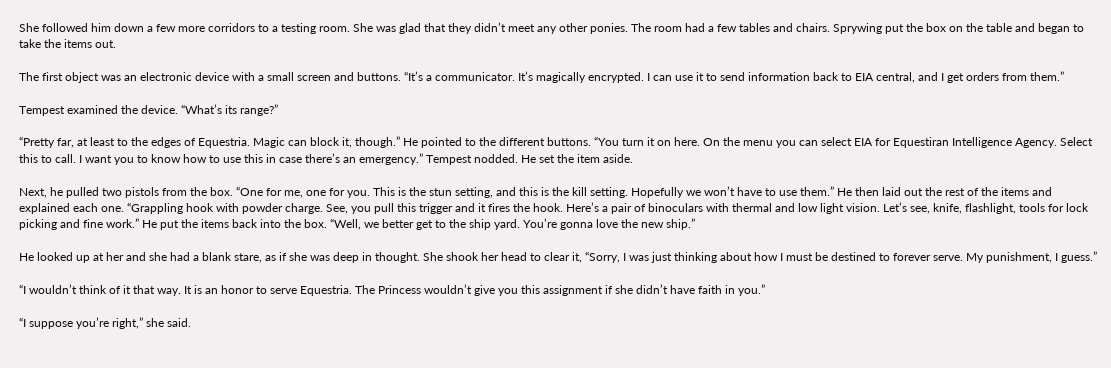She followed him down a few more corridors to a testing room. She was glad that they didn’t meet any other ponies. The room had a few tables and chairs. Sprywing put the box on the table and began to take the items out.

The first object was an electronic device with a small screen and buttons. “It’s a communicator. It’s magically encrypted. I can use it to send information back to EIA central, and I get orders from them.”

Tempest examined the device. “What’s its range?”

“Pretty far, at least to the edges of Equestria. Magic can block it, though.” He pointed to the different buttons. “You turn it on here. On the menu you can select EIA for Equestiran Intelligence Agency. Select this to call. I want you to know how to use this in case there’s an emergency.” Tempest nodded. He set the item aside.

Next, he pulled two pistols from the box. “One for me, one for you. This is the stun setting, and this is the kill setting. Hopefully we won’t have to use them.” He then laid out the rest of the items and explained each one. “Grappling hook with powder charge. See, you pull this trigger and it fires the hook. Here’s a pair of binoculars with thermal and low light vision. Let’s see, knife, flashlight, tools for lock picking and fine work.” He put the items back into the box. “Well, we better get to the ship yard. You’re gonna love the new ship.”

He looked up at her and she had a blank stare, as if she was deep in thought. She shook her head to clear it, “Sorry, I was just thinking about how I must be destined to forever serve. My punishment, I guess.”

“I wouldn’t think of it that way. It is an honor to serve Equestria. The Princess wouldn’t give you this assignment if she didn’t have faith in you.”

“I suppose you’re right,” she said.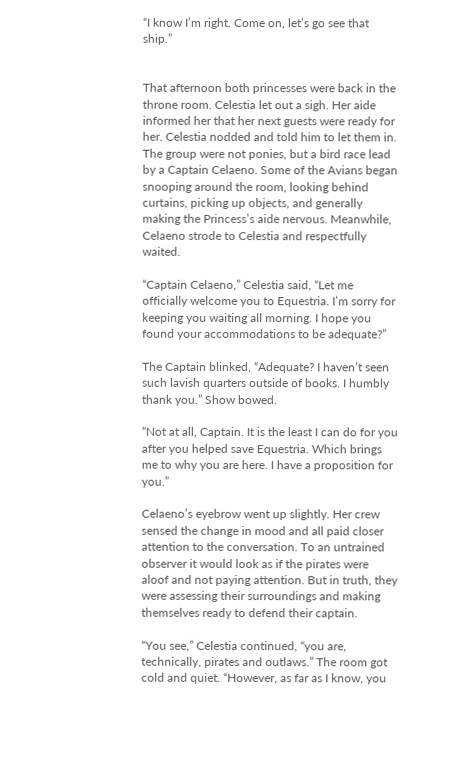“I know I’m right. Come on, let’s go see that ship.”


That afternoon both princesses were back in the throne room. Celestia let out a sigh. Her aide informed her that her next guests were ready for her. Celestia nodded and told him to let them in. The group were not ponies, but a bird race lead by a Captain Celaeno. Some of the Avians began snooping around the room, looking behind curtains, picking up objects, and generally making the Princess’s aide nervous. Meanwhile, Celaeno strode to Celestia and respectfully waited.

“Captain Celaeno,” Celestia said, “Let me officially welcome you to Equestria. I’m sorry for keeping you waiting all morning. I hope you found your accommodations to be adequate?”

The Captain blinked, “Adequate? I haven’t seen such lavish quarters outside of books. I humbly thank you.” Show bowed.

“Not at all, Captain. It is the least I can do for you after you helped save Equestria. Which brings me to why you are here. I have a proposition for you.”

Celaeno’s eyebrow went up slightly. Her crew sensed the change in mood and all paid closer attention to the conversation. To an untrained observer it would look as if the pirates were aloof and not paying attention. But in truth, they were assessing their surroundings and making themselves ready to defend their captain.

“You see,” Celestia continued, “you are, technically, pirates and outlaws.” The room got cold and quiet. “However, as far as I know, you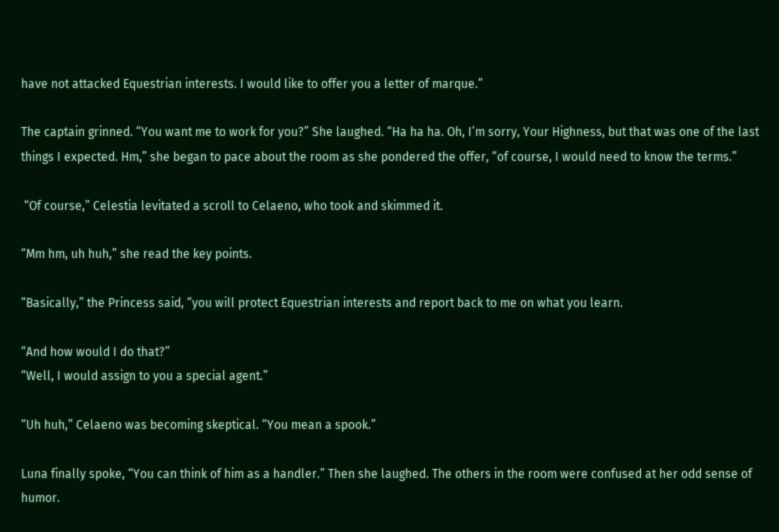have not attacked Equestrian interests. I would like to offer you a letter of marque.”

The captain grinned. “You want me to work for you?” She laughed. “Ha ha ha. Oh, I’m sorry, Your Highness, but that was one of the last things I expected. Hm,” she began to pace about the room as she pondered the offer, “of course, I would need to know the terms.”

 “Of course,” Celestia levitated a scroll to Celaeno, who took and skimmed it.

“Mm hm, uh huh,” she read the key points.

“Basically,” the Princess said, “you will protect Equestrian interests and report back to me on what you learn.

“And how would I do that?”
“Well, I would assign to you a special agent.”

“Uh huh,” Celaeno was becoming skeptical. “You mean a spook.”

Luna finally spoke, “You can think of him as a handler.” Then she laughed. The others in the room were confused at her odd sense of humor.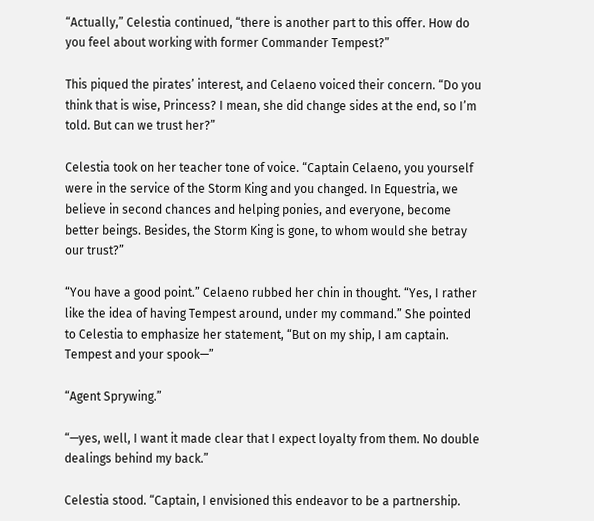“Actually,” Celestia continued, “there is another part to this offer. How do you feel about working with former Commander Tempest?”

This piqued the pirates’ interest, and Celaeno voiced their concern. “Do you think that is wise, Princess? I mean, she did change sides at the end, so I’m told. But can we trust her?”

Celestia took on her teacher tone of voice. “Captain Celaeno, you yourself were in the service of the Storm King and you changed. In Equestria, we believe in second chances and helping ponies, and everyone, become better beings. Besides, the Storm King is gone, to whom would she betray our trust?”

“You have a good point.” Celaeno rubbed her chin in thought. “Yes, I rather like the idea of having Tempest around, under my command.” She pointed to Celestia to emphasize her statement, “But on my ship, I am captain. Tempest and your spook—”

“Agent Sprywing.”

“—yes, well, I want it made clear that I expect loyalty from them. No double dealings behind my back.”

Celestia stood. “Captain, I envisioned this endeavor to be a partnership.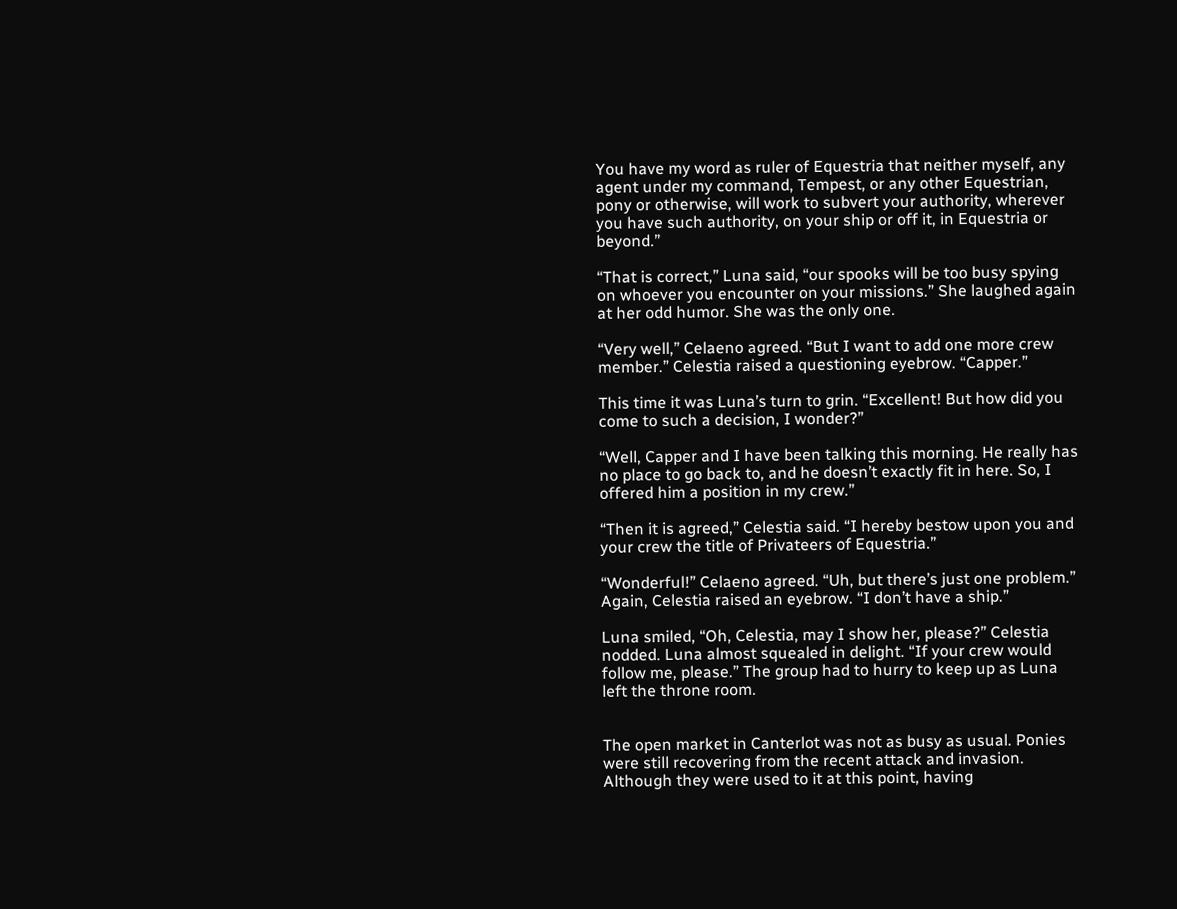You have my word as ruler of Equestria that neither myself, any agent under my command, Tempest, or any other Equestrian, pony or otherwise, will work to subvert your authority, wherever you have such authority, on your ship or off it, in Equestria or beyond.”

“That is correct,” Luna said, “our spooks will be too busy spying on whoever you encounter on your missions.” She laughed again at her odd humor. She was the only one.

“Very well,” Celaeno agreed. “But I want to add one more crew member.” Celestia raised a questioning eyebrow. “Capper.”

This time it was Luna’s turn to grin. “Excellent! But how did you come to such a decision, I wonder?”

“Well, Capper and I have been talking this morning. He really has no place to go back to, and he doesn’t exactly fit in here. So, I offered him a position in my crew.”

“Then it is agreed,” Celestia said. “I hereby bestow upon you and your crew the title of Privateers of Equestria.”

“Wonderful!” Celaeno agreed. “Uh, but there’s just one problem.” Again, Celestia raised an eyebrow. “I don’t have a ship.”

Luna smiled, “Oh, Celestia, may I show her, please?” Celestia nodded. Luna almost squealed in delight. “If your crew would follow me, please.” The group had to hurry to keep up as Luna left the throne room.


The open market in Canterlot was not as busy as usual. Ponies were still recovering from the recent attack and invasion. Although they were used to it at this point, having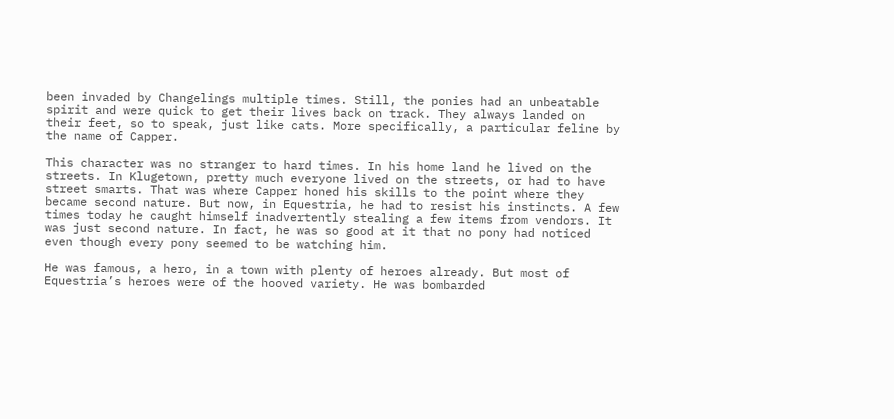been invaded by Changelings multiple times. Still, the ponies had an unbeatable spirit and were quick to get their lives back on track. They always landed on their feet, so to speak, just like cats. More specifically, a particular feline by the name of Capper.

This character was no stranger to hard times. In his home land he lived on the streets. In Klugetown, pretty much everyone lived on the streets, or had to have street smarts. That was where Capper honed his skills to the point where they became second nature. But now, in Equestria, he had to resist his instincts. A few times today he caught himself inadvertently stealing a few items from vendors. It was just second nature. In fact, he was so good at it that no pony had noticed even though every pony seemed to be watching him.

He was famous, a hero, in a town with plenty of heroes already. But most of Equestria’s heroes were of the hooved variety. He was bombarded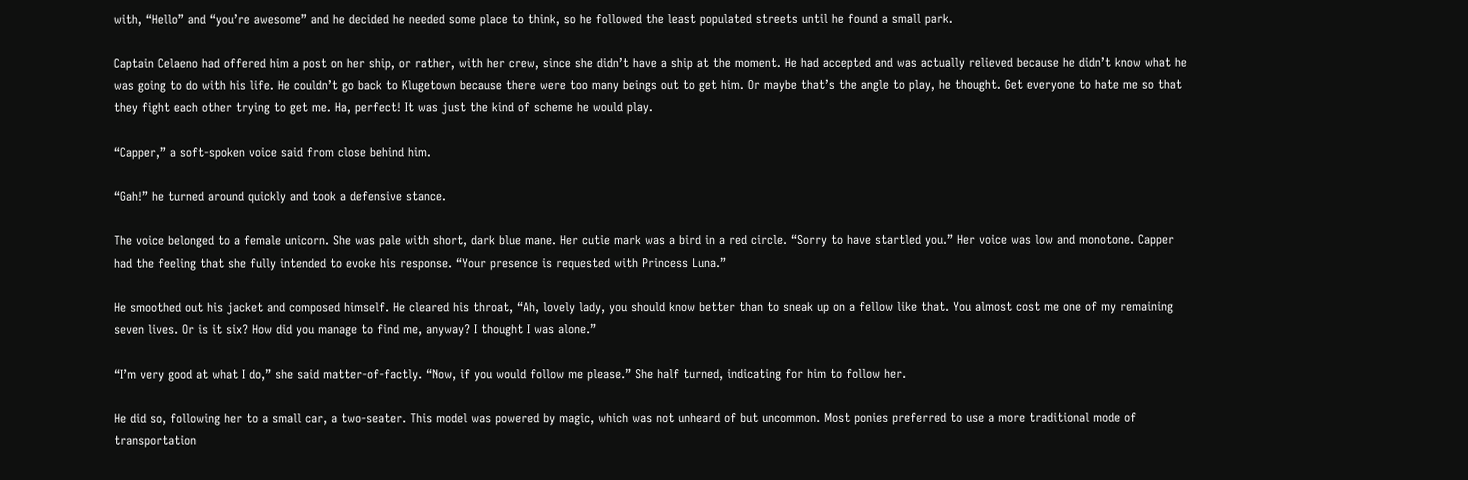with, “Hello” and “you’re awesome” and he decided he needed some place to think, so he followed the least populated streets until he found a small park.

Captain Celaeno had offered him a post on her ship, or rather, with her crew, since she didn’t have a ship at the moment. He had accepted and was actually relieved because he didn’t know what he was going to do with his life. He couldn’t go back to Klugetown because there were too many beings out to get him. Or maybe that’s the angle to play, he thought. Get everyone to hate me so that they fight each other trying to get me. Ha, perfect! It was just the kind of scheme he would play.

“Capper,” a soft-spoken voice said from close behind him.

“Gah!” he turned around quickly and took a defensive stance.

The voice belonged to a female unicorn. She was pale with short, dark blue mane. Her cutie mark was a bird in a red circle. “Sorry to have startled you.” Her voice was low and monotone. Capper had the feeling that she fully intended to evoke his response. “Your presence is requested with Princess Luna.”

He smoothed out his jacket and composed himself. He cleared his throat, “Ah, lovely lady, you should know better than to sneak up on a fellow like that. You almost cost me one of my remaining seven lives. Or is it six? How did you manage to find me, anyway? I thought I was alone.”

“I’m very good at what I do,” she said matter-of-factly. “Now, if you would follow me please.” She half turned, indicating for him to follow her.

He did so, following her to a small car, a two-seater. This model was powered by magic, which was not unheard of but uncommon. Most ponies preferred to use a more traditional mode of transportation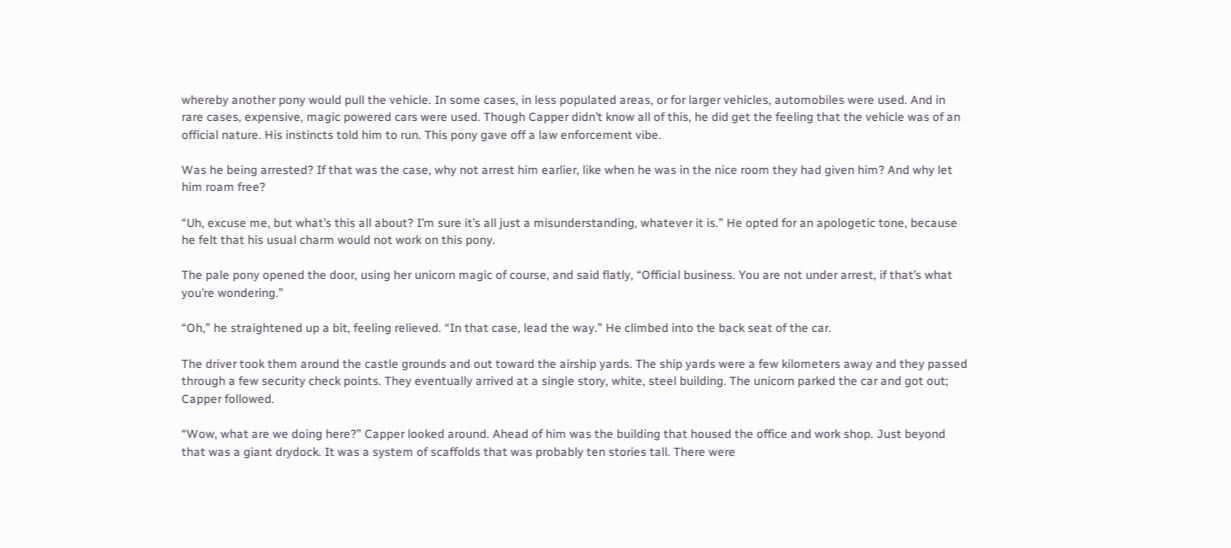whereby another pony would pull the vehicle. In some cases, in less populated areas, or for larger vehicles, automobiles were used. And in rare cases, expensive, magic powered cars were used. Though Capper didn’t know all of this, he did get the feeling that the vehicle was of an official nature. His instincts told him to run. This pony gave off a law enforcement vibe.

Was he being arrested? If that was the case, why not arrest him earlier, like when he was in the nice room they had given him? And why let him roam free?

“Uh, excuse me, but what’s this all about? I’m sure it’s all just a misunderstanding, whatever it is.” He opted for an apologetic tone, because he felt that his usual charm would not work on this pony.

The pale pony opened the door, using her unicorn magic of course, and said flatly, “Official business. You are not under arrest, if that’s what you’re wondering.”

“Oh,” he straightened up a bit, feeling relieved. “In that case, lead the way.” He climbed into the back seat of the car.

The driver took them around the castle grounds and out toward the airship yards. The ship yards were a few kilometers away and they passed through a few security check points. They eventually arrived at a single story, white, steel building. The unicorn parked the car and got out; Capper followed.

“Wow, what are we doing here?” Capper looked around. Ahead of him was the building that housed the office and work shop. Just beyond that was a giant drydock. It was a system of scaffolds that was probably ten stories tall. There were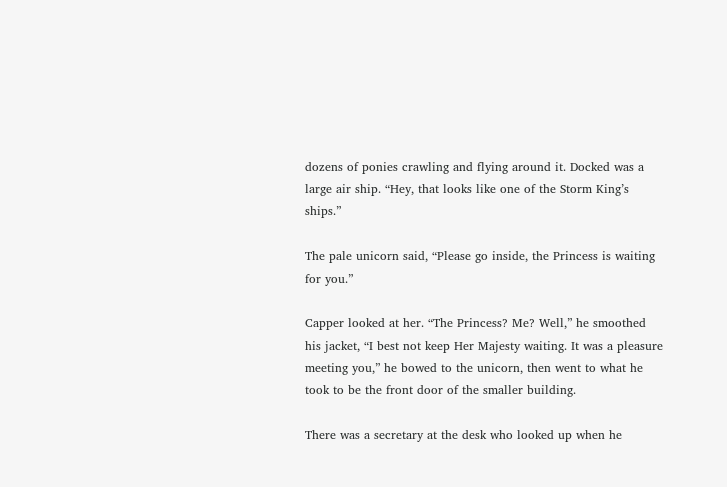dozens of ponies crawling and flying around it. Docked was a large air ship. “Hey, that looks like one of the Storm King’s ships.”

The pale unicorn said, “Please go inside, the Princess is waiting for you.”

Capper looked at her. “The Princess? Me? Well,” he smoothed his jacket, “I best not keep Her Majesty waiting. It was a pleasure meeting you,” he bowed to the unicorn, then went to what he took to be the front door of the smaller building.

There was a secretary at the desk who looked up when he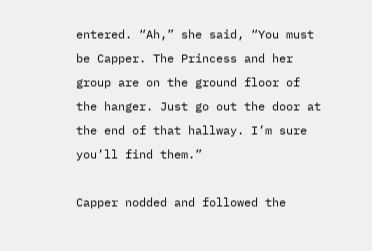entered. “Ah,” she said, “You must be Capper. The Princess and her group are on the ground floor of the hanger. Just go out the door at the end of that hallway. I’m sure you’ll find them.”

Capper nodded and followed the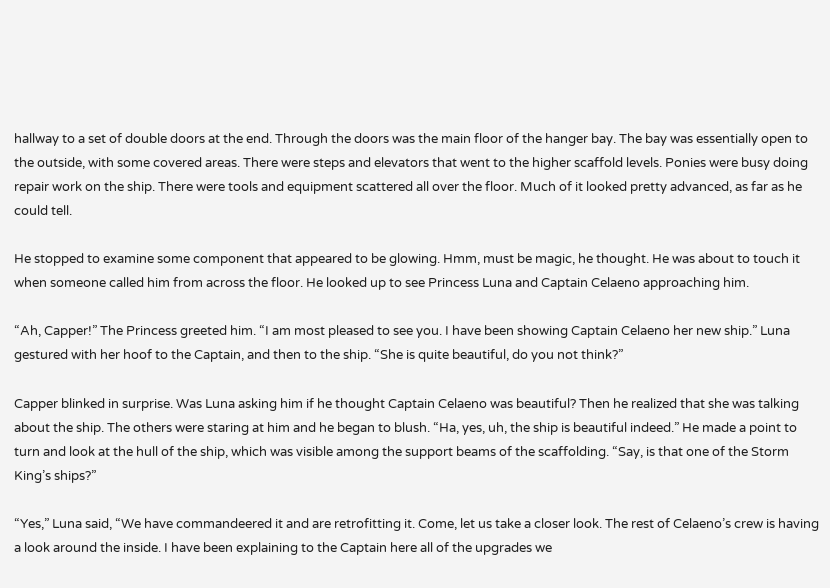hallway to a set of double doors at the end. Through the doors was the main floor of the hanger bay. The bay was essentially open to the outside, with some covered areas. There were steps and elevators that went to the higher scaffold levels. Ponies were busy doing repair work on the ship. There were tools and equipment scattered all over the floor. Much of it looked pretty advanced, as far as he could tell.

He stopped to examine some component that appeared to be glowing. Hmm, must be magic, he thought. He was about to touch it when someone called him from across the floor. He looked up to see Princess Luna and Captain Celaeno approaching him.

“Ah, Capper!” The Princess greeted him. “I am most pleased to see you. I have been showing Captain Celaeno her new ship.” Luna gestured with her hoof to the Captain, and then to the ship. “She is quite beautiful, do you not think?”

Capper blinked in surprise. Was Luna asking him if he thought Captain Celaeno was beautiful? Then he realized that she was talking about the ship. The others were staring at him and he began to blush. “Ha, yes, uh, the ship is beautiful indeed.” He made a point to turn and look at the hull of the ship, which was visible among the support beams of the scaffolding. “Say, is that one of the Storm King’s ships?”

“Yes,” Luna said, “We have commandeered it and are retrofitting it. Come, let us take a closer look. The rest of Celaeno’s crew is having a look around the inside. I have been explaining to the Captain here all of the upgrades we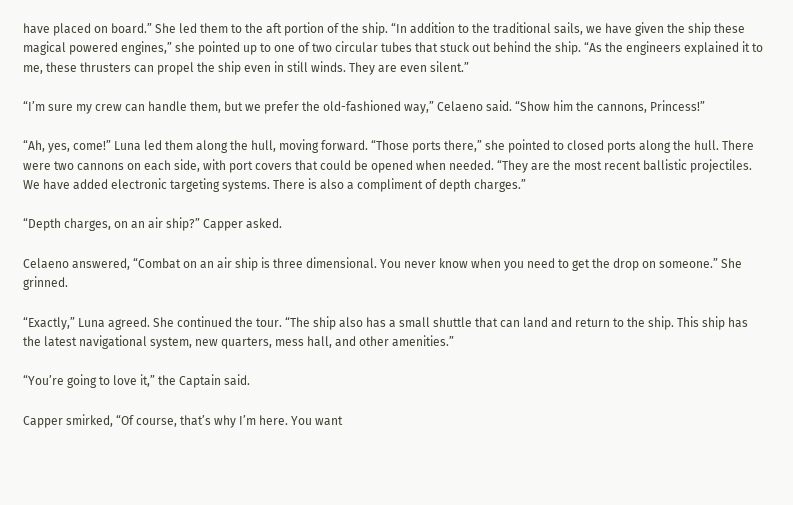have placed on board.” She led them to the aft portion of the ship. “In addition to the traditional sails, we have given the ship these magical powered engines,” she pointed up to one of two circular tubes that stuck out behind the ship. “As the engineers explained it to me, these thrusters can propel the ship even in still winds. They are even silent.”

“I’m sure my crew can handle them, but we prefer the old-fashioned way,” Celaeno said. “Show him the cannons, Princess!”

“Ah, yes, come!” Luna led them along the hull, moving forward. “Those ports there,” she pointed to closed ports along the hull. There were two cannons on each side, with port covers that could be opened when needed. “They are the most recent ballistic projectiles. We have added electronic targeting systems. There is also a compliment of depth charges.”

“Depth charges, on an air ship?” Capper asked.

Celaeno answered, “Combat on an air ship is three dimensional. You never know when you need to get the drop on someone.” She grinned.

“Exactly,” Luna agreed. She continued the tour. “The ship also has a small shuttle that can land and return to the ship. This ship has the latest navigational system, new quarters, mess hall, and other amenities.”

“You’re going to love it,” the Captain said.

Capper smirked, “Of course, that’s why I’m here. You want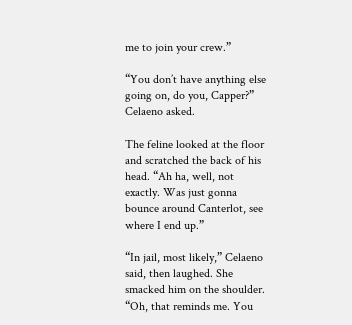me to join your crew.”

“You don’t have anything else going on, do you, Capper?” Celaeno asked.

The feline looked at the floor and scratched the back of his head. “Ah ha, well, not exactly. Was just gonna bounce around Canterlot, see where I end up.”

“In jail, most likely,” Celaeno said, then laughed. She smacked him on the shoulder. “Oh, that reminds me. You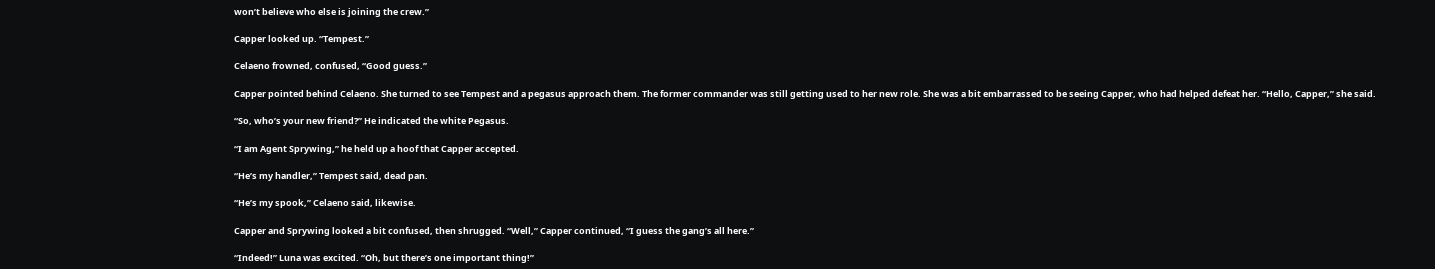won’t believe who else is joining the crew.”

Capper looked up. “Tempest.”

Celaeno frowned, confused, “Good guess.”

Capper pointed behind Celaeno. She turned to see Tempest and a pegasus approach them. The former commander was still getting used to her new role. She was a bit embarrassed to be seeing Capper, who had helped defeat her. “Hello, Capper,” she said.

“So, who’s your new friend?” He indicated the white Pegasus.

“I am Agent Sprywing,” he held up a hoof that Capper accepted.

“He’s my handler,” Tempest said, dead pan.

“He’s my spook,” Celaeno said, likewise.

Capper and Sprywing looked a bit confused, then shrugged. “Well,” Capper continued, “I guess the gang’s all here.”

“Indeed!” Luna was excited. “Oh, but there’s one important thing!”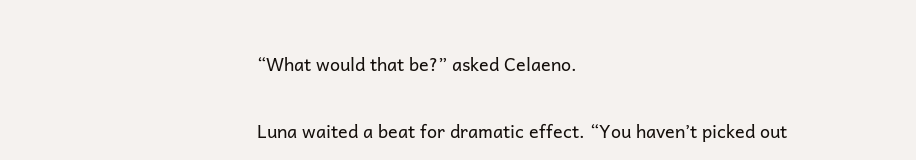“What would that be?” asked Celaeno.

Luna waited a beat for dramatic effect. “You haven’t picked out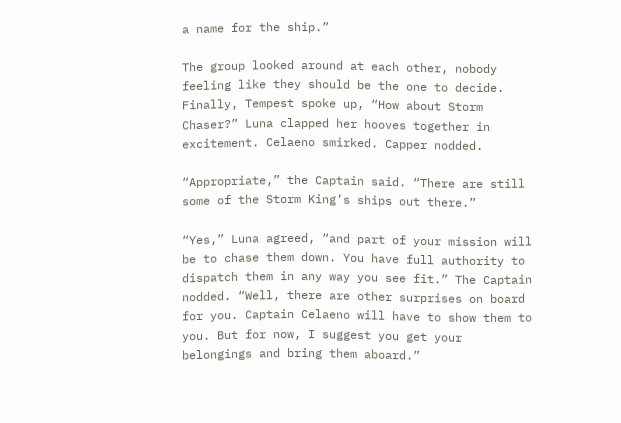a name for the ship.”

The group looked around at each other, nobody feeling like they should be the one to decide. Finally, Tempest spoke up, “How about Storm Chaser?” Luna clapped her hooves together in excitement. Celaeno smirked. Capper nodded.

“Appropriate,” the Captain said. “There are still some of the Storm King’s ships out there.”

“Yes,” Luna agreed, “and part of your mission will be to chase them down. You have full authority to dispatch them in any way you see fit.” The Captain nodded. “Well, there are other surprises on board for you. Captain Celaeno will have to show them to you. But for now, I suggest you get your belongings and bring them aboard.”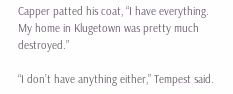Capper patted his coat, “I have everything. My home in Klugetown was pretty much destroyed.”

“I don’t have anything either,” Tempest said.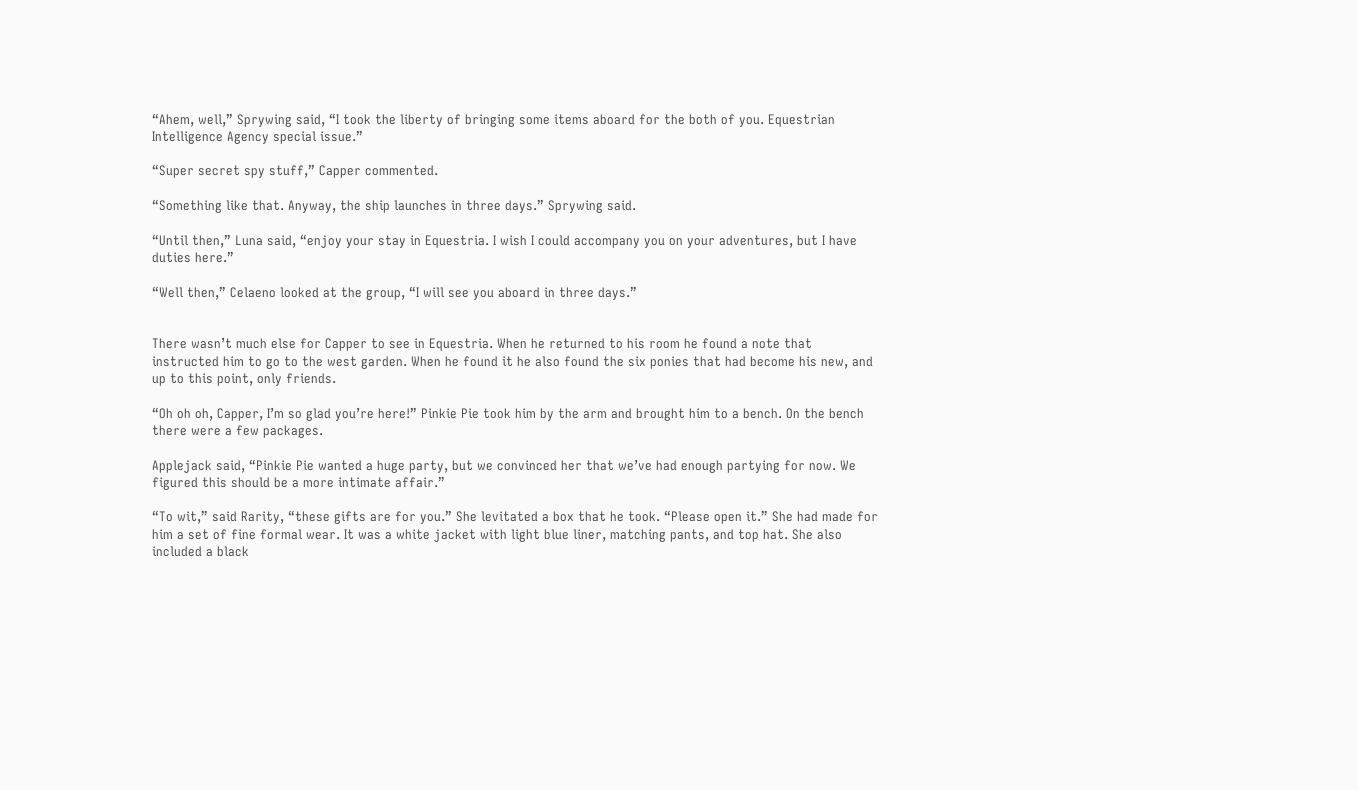“Ahem, well,” Sprywing said, “I took the liberty of bringing some items aboard for the both of you. Equestrian Intelligence Agency special issue.”

“Super secret spy stuff,” Capper commented.

“Something like that. Anyway, the ship launches in three days.” Sprywing said.

“Until then,” Luna said, “enjoy your stay in Equestria. I wish I could accompany you on your adventures, but I have duties here.”

“Well then,” Celaeno looked at the group, “I will see you aboard in three days.”


There wasn’t much else for Capper to see in Equestria. When he returned to his room he found a note that instructed him to go to the west garden. When he found it he also found the six ponies that had become his new, and up to this point, only friends.

“Oh oh oh, Capper, I’m so glad you’re here!” Pinkie Pie took him by the arm and brought him to a bench. On the bench there were a few packages.

Applejack said, “Pinkie Pie wanted a huge party, but we convinced her that we’ve had enough partying for now. We figured this should be a more intimate affair.”

“To wit,” said Rarity, “these gifts are for you.” She levitated a box that he took. “Please open it.” She had made for him a set of fine formal wear. It was a white jacket with light blue liner, matching pants, and top hat. She also included a black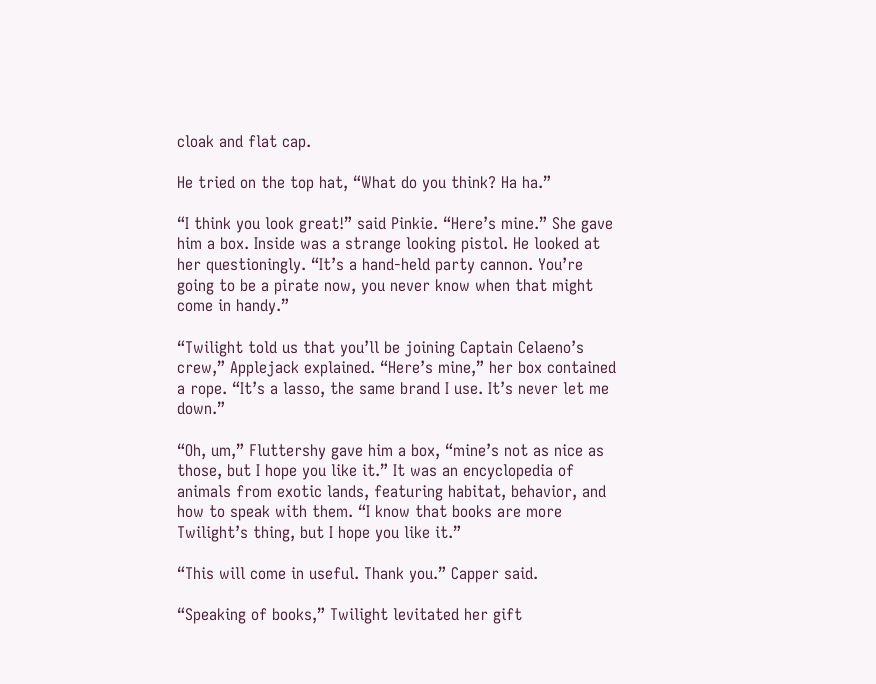cloak and flat cap.

He tried on the top hat, “What do you think? Ha ha.”

“I think you look great!” said Pinkie. “Here’s mine.” She gave him a box. Inside was a strange looking pistol. He looked at her questioningly. “It’s a hand-held party cannon. You’re going to be a pirate now, you never know when that might come in handy.”

“Twilight told us that you’ll be joining Captain Celaeno’s crew,” Applejack explained. “Here’s mine,” her box contained a rope. “It’s a lasso, the same brand I use. It’s never let me down.”

“Oh, um,” Fluttershy gave him a box, “mine’s not as nice as those, but I hope you like it.” It was an encyclopedia of animals from exotic lands, featuring habitat, behavior, and how to speak with them. “I know that books are more Twilight’s thing, but I hope you like it.”

“This will come in useful. Thank you.” Capper said.

“Speaking of books,” Twilight levitated her gift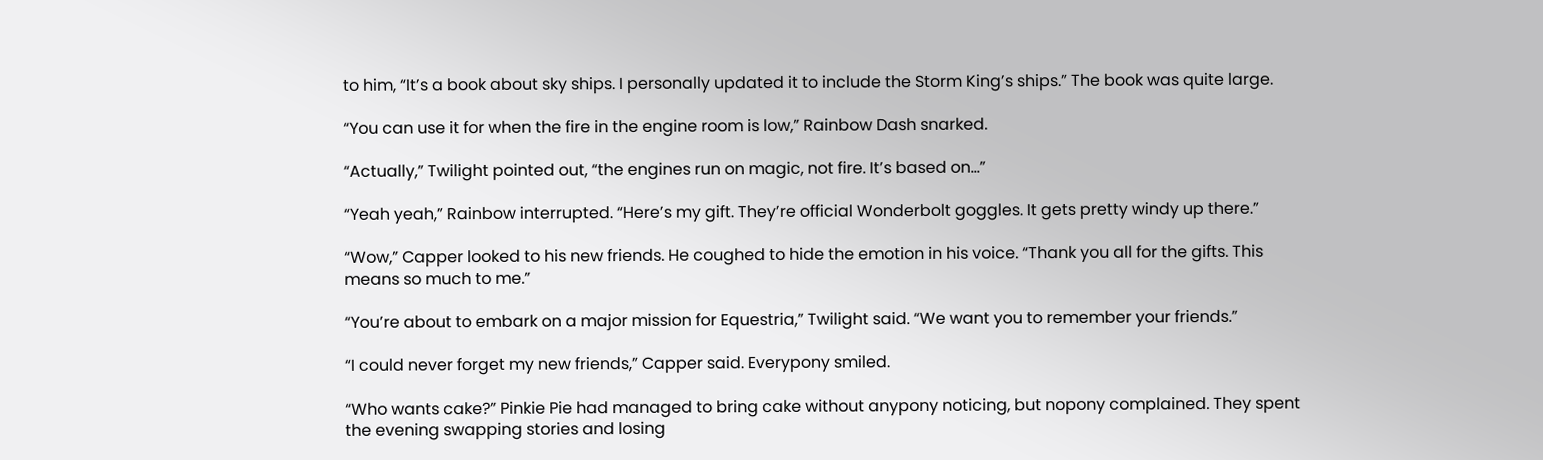to him, “It’s a book about sky ships. I personally updated it to include the Storm King’s ships.” The book was quite large.

“You can use it for when the fire in the engine room is low,” Rainbow Dash snarked.

“Actually,” Twilight pointed out, “the engines run on magic, not fire. It’s based on…”

“Yeah yeah,” Rainbow interrupted. “Here’s my gift. They’re official Wonderbolt goggles. It gets pretty windy up there.”

“Wow,” Capper looked to his new friends. He coughed to hide the emotion in his voice. “Thank you all for the gifts. This means so much to me.”

“You’re about to embark on a major mission for Equestria,” Twilight said. “We want you to remember your friends.”

“I could never forget my new friends,” Capper said. Everypony smiled.

“Who wants cake?” Pinkie Pie had managed to bring cake without anypony noticing, but nopony complained. They spent the evening swapping stories and losing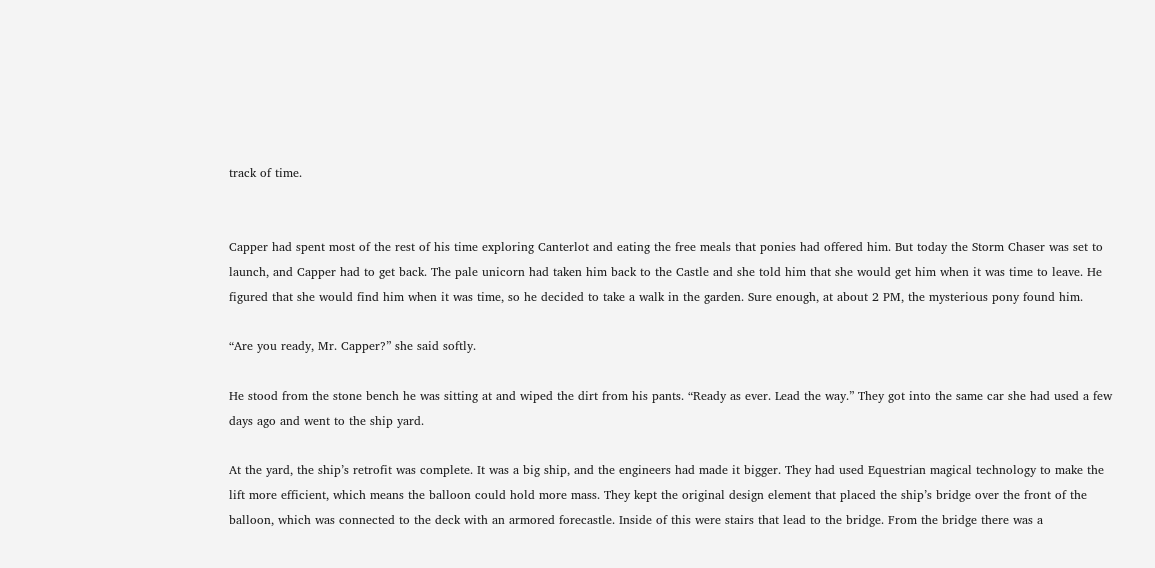track of time.


Capper had spent most of the rest of his time exploring Canterlot and eating the free meals that ponies had offered him. But today the Storm Chaser was set to launch, and Capper had to get back. The pale unicorn had taken him back to the Castle and she told him that she would get him when it was time to leave. He figured that she would find him when it was time, so he decided to take a walk in the garden. Sure enough, at about 2 PM, the mysterious pony found him.

“Are you ready, Mr. Capper?” she said softly.

He stood from the stone bench he was sitting at and wiped the dirt from his pants. “Ready as ever. Lead the way.” They got into the same car she had used a few days ago and went to the ship yard.

At the yard, the ship’s retrofit was complete. It was a big ship, and the engineers had made it bigger. They had used Equestrian magical technology to make the lift more efficient, which means the balloon could hold more mass. They kept the original design element that placed the ship’s bridge over the front of the balloon, which was connected to the deck with an armored forecastle. Inside of this were stairs that lead to the bridge. From the bridge there was a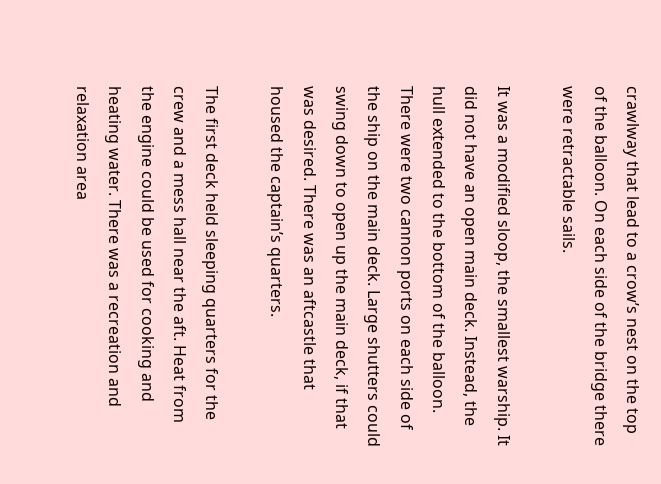crawlway that lead to a crow’s nest on the top of the balloon. On each side of the bridge there were retractable sails.

It was a modified sloop, the smallest warship. It did not have an open main deck. Instead, the hull extended to the bottom of the balloon. There were two cannon ports on each side of the ship on the main deck. Large shutters could swing down to open up the main deck, if that was desired. There was an aftcastle that housed the captain’s quarters.

The first deck held sleeping quarters for the crew and a mess hall near the aft. Heat from the engine could be used for cooking and heating water. There was a recreation and relaxation area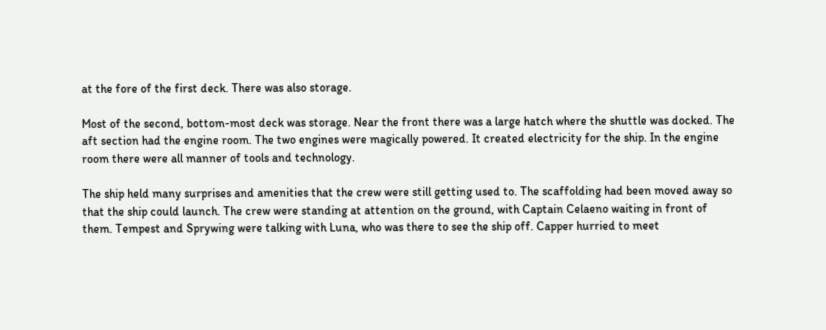at the fore of the first deck. There was also storage.

Most of the second, bottom-most deck was storage. Near the front there was a large hatch where the shuttle was docked. The aft section had the engine room. The two engines were magically powered. It created electricity for the ship. In the engine room there were all manner of tools and technology.

The ship held many surprises and amenities that the crew were still getting used to. The scaffolding had been moved away so that the ship could launch. The crew were standing at attention on the ground, with Captain Celaeno waiting in front of them. Tempest and Sprywing were talking with Luna, who was there to see the ship off. Capper hurried to meet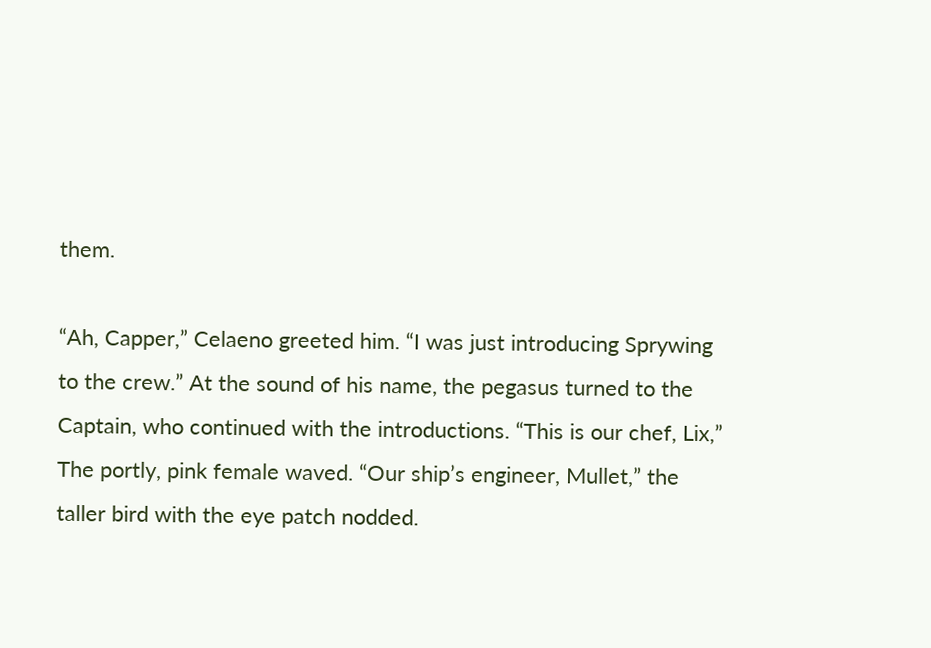them.

“Ah, Capper,” Celaeno greeted him. “I was just introducing Sprywing to the crew.” At the sound of his name, the pegasus turned to the Captain, who continued with the introductions. “This is our chef, Lix,” The portly, pink female waved. “Our ship’s engineer, Mullet,” the taller bird with the eye patch nodded.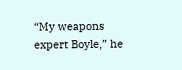“My weapons expert Boyle,” he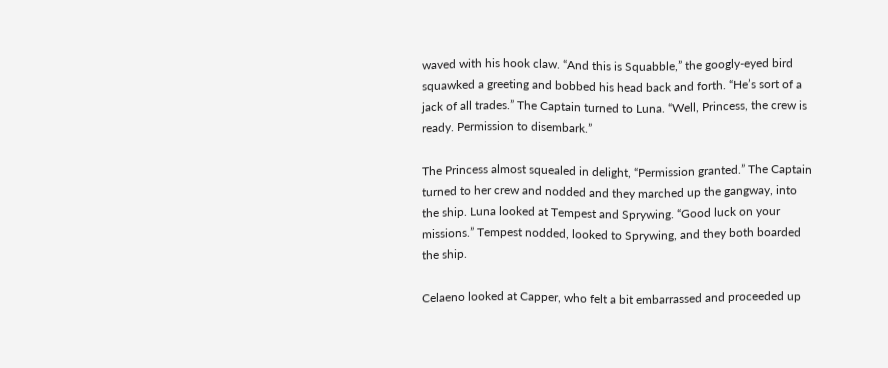waved with his hook claw. “And this is Squabble,” the googly-eyed bird squawked a greeting and bobbed his head back and forth. “He’s sort of a jack of all trades.” The Captain turned to Luna. “Well, Princess, the crew is ready. Permission to disembark.”

The Princess almost squealed in delight, “Permission granted.” The Captain turned to her crew and nodded and they marched up the gangway, into the ship. Luna looked at Tempest and Sprywing. “Good luck on your missions.” Tempest nodded, looked to Sprywing, and they both boarded the ship.

Celaeno looked at Capper, who felt a bit embarrassed and proceeded up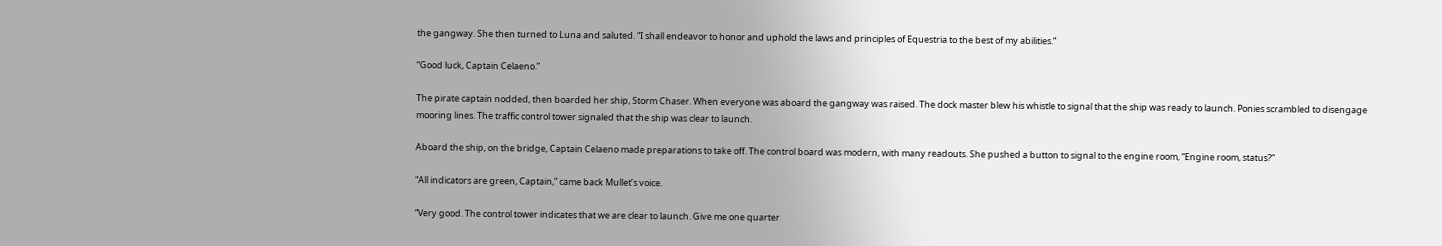the gangway. She then turned to Luna and saluted. “I shall endeavor to honor and uphold the laws and principles of Equestria to the best of my abilities.”

“Good luck, Captain Celaeno.”

The pirate captain nodded, then boarded her ship, Storm Chaser. When everyone was aboard the gangway was raised. The dock master blew his whistle to signal that the ship was ready to launch. Ponies scrambled to disengage mooring lines. The traffic control tower signaled that the ship was clear to launch.

Aboard the ship, on the bridge, Captain Celaeno made preparations to take off. The control board was modern, with many readouts. She pushed a button to signal to the engine room, “Engine room, status?”

“All indicators are green, Captain,” came back Mullet’s voice.

“Very good. The control tower indicates that we are clear to launch. Give me one quarter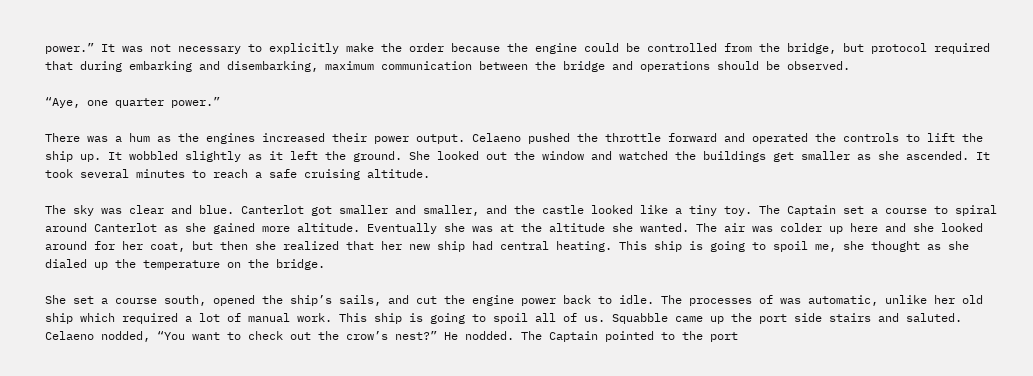power.” It was not necessary to explicitly make the order because the engine could be controlled from the bridge, but protocol required that during embarking and disembarking, maximum communication between the bridge and operations should be observed.

“Aye, one quarter power.”

There was a hum as the engines increased their power output. Celaeno pushed the throttle forward and operated the controls to lift the ship up. It wobbled slightly as it left the ground. She looked out the window and watched the buildings get smaller as she ascended. It took several minutes to reach a safe cruising altitude.

The sky was clear and blue. Canterlot got smaller and smaller, and the castle looked like a tiny toy. The Captain set a course to spiral around Canterlot as she gained more altitude. Eventually she was at the altitude she wanted. The air was colder up here and she looked around for her coat, but then she realized that her new ship had central heating. This ship is going to spoil me, she thought as she dialed up the temperature on the bridge.

She set a course south, opened the ship’s sails, and cut the engine power back to idle. The processes of was automatic, unlike her old ship which required a lot of manual work. This ship is going to spoil all of us. Squabble came up the port side stairs and saluted. Celaeno nodded, “You want to check out the crow’s nest?” He nodded. The Captain pointed to the port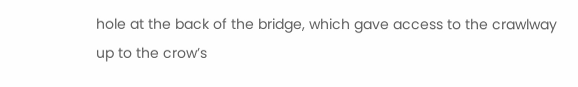hole at the back of the bridge, which gave access to the crawlway up to the crow’s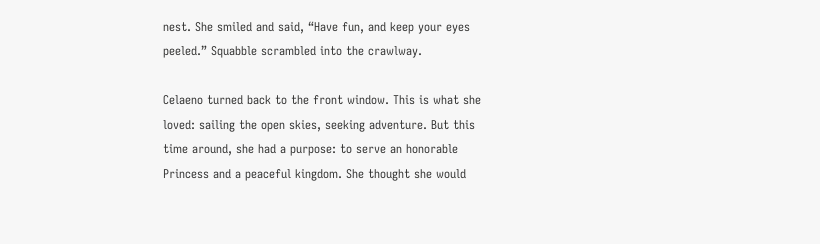nest. She smiled and said, “Have fun, and keep your eyes peeled.” Squabble scrambled into the crawlway.

Celaeno turned back to the front window. This is what she loved: sailing the open skies, seeking adventure. But this time around, she had a purpose: to serve an honorable Princess and a peaceful kingdom. She thought she would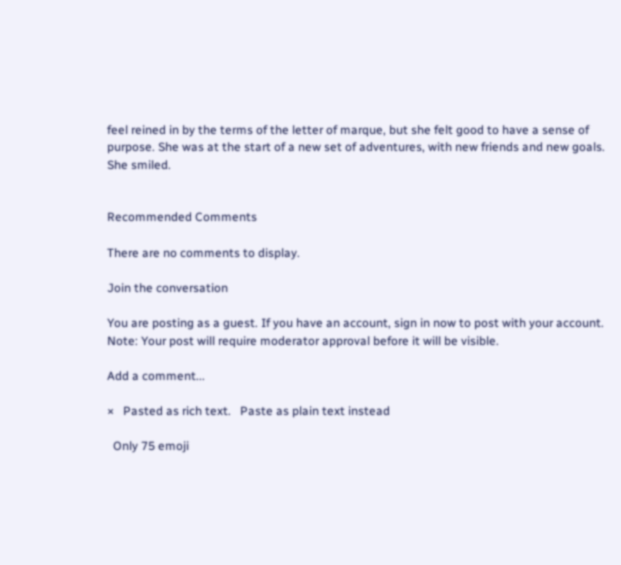feel reined in by the terms of the letter of marque, but she felt good to have a sense of purpose. She was at the start of a new set of adventures, with new friends and new goals. She smiled.


Recommended Comments

There are no comments to display.

Join the conversation

You are posting as a guest. If you have an account, sign in now to post with your account.
Note: Your post will require moderator approval before it will be visible.

Add a comment...

×   Pasted as rich text.   Paste as plain text instead

  Only 75 emoji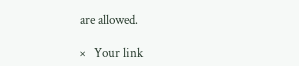are allowed.

×   Your link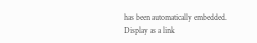has been automatically embedded.   Display as a link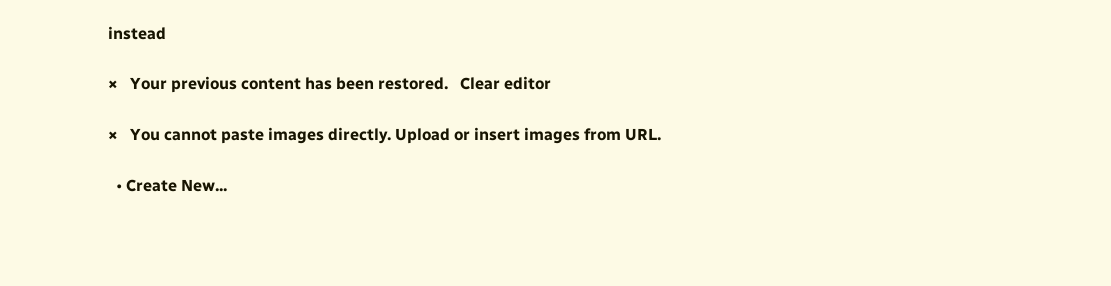instead

×   Your previous content has been restored.   Clear editor

×   You cannot paste images directly. Upload or insert images from URL.

  • Create New...